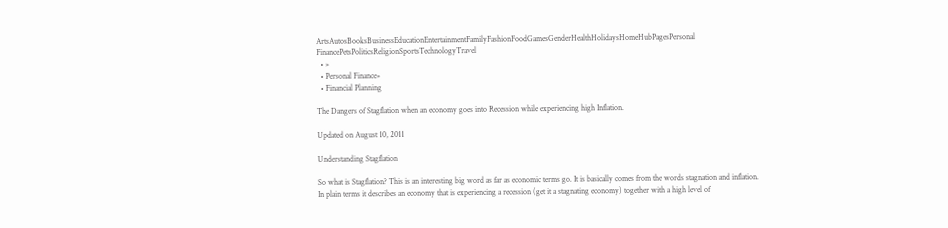ArtsAutosBooksBusinessEducationEntertainmentFamilyFashionFoodGamesGenderHealthHolidaysHomeHubPagesPersonal FinancePetsPoliticsReligionSportsTechnologyTravel
  • »
  • Personal Finance»
  • Financial Planning

The Dangers of Stagflation when an economy goes into Recession while experiencing high Inflation.

Updated on August 10, 2011

Understanding Stagflation

So what is Stagflation? This is an interesting big word as far as economic terms go. It is basically comes from the words stagnation and inflation. In plain terms it describes an economy that is experiencing a recession (get it a stagnating economy) together with a high level of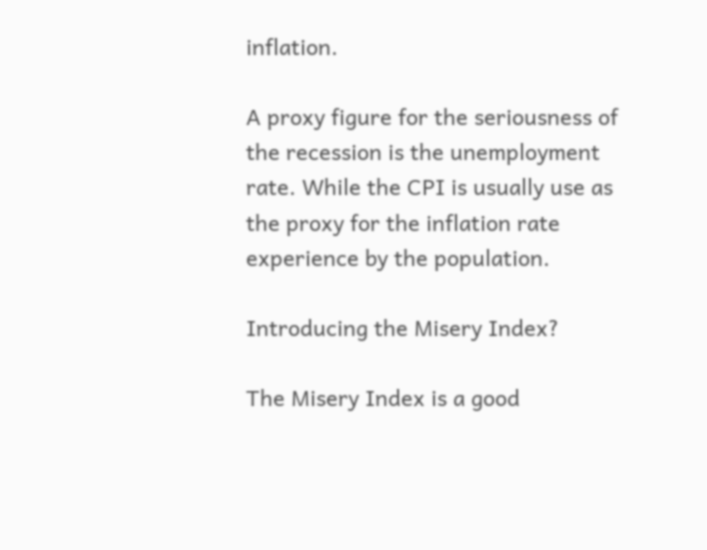inflation.

A proxy figure for the seriousness of the recession is the unemployment rate. While the CPI is usually use as the proxy for the inflation rate experience by the population.

Introducing the Misery Index?

The Misery Index is a good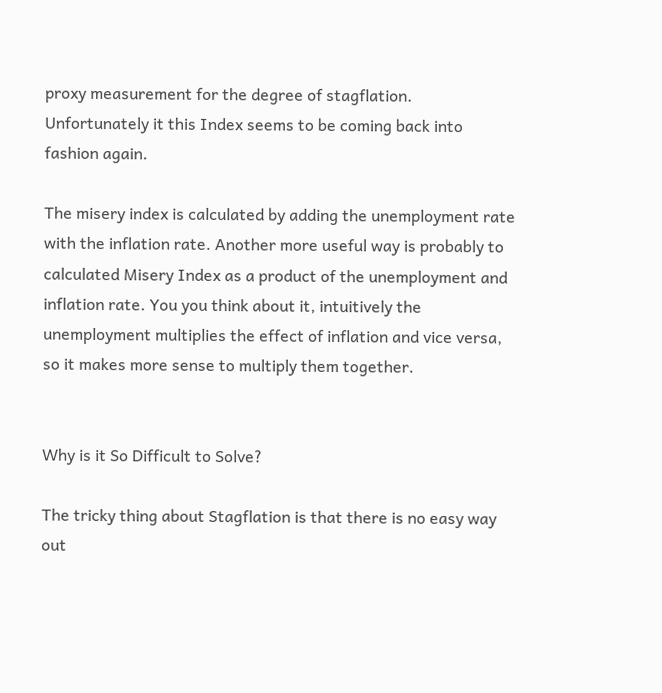proxy measurement for the degree of stagflation. Unfortunately it this Index seems to be coming back into fashion again.

The misery index is calculated by adding the unemployment rate with the inflation rate. Another more useful way is probably to calculated Misery Index as a product of the unemployment and inflation rate. You you think about it, intuitively the unemployment multiplies the effect of inflation and vice versa, so it makes more sense to multiply them together.


Why is it So Difficult to Solve?

The tricky thing about Stagflation is that there is no easy way out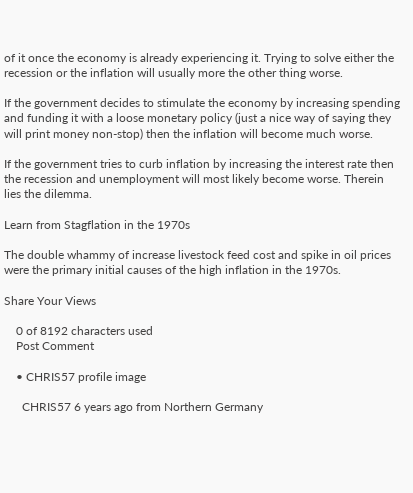of it once the economy is already experiencing it. Trying to solve either the recession or the inflation will usually more the other thing worse.

If the government decides to stimulate the economy by increasing spending and funding it with a loose monetary policy (just a nice way of saying they will print money non-stop) then the inflation will become much worse.

If the government tries to curb inflation by increasing the interest rate then the recession and unemployment will most likely become worse. Therein lies the dilemma.

Learn from Stagflation in the 1970s

The double whammy of increase livestock feed cost and spike in oil prices were the primary initial causes of the high inflation in the 1970s.

Share Your Views

    0 of 8192 characters used
    Post Comment

    • CHRIS57 profile image

      CHRIS57 6 years ago from Northern Germany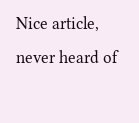Nice article, never heard of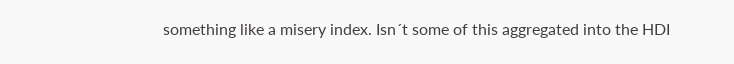something like a misery index. Isn´t some of this aggregated into the HDI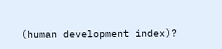(human development index)?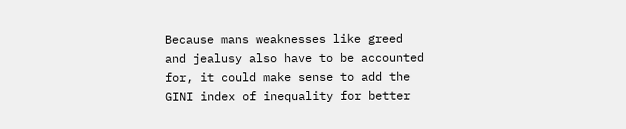Because mans weaknesses like greed and jealusy also have to be accounted for, it could make sense to add the GINI index of inequality for better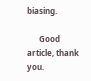biasing.

      Good article, thank you.